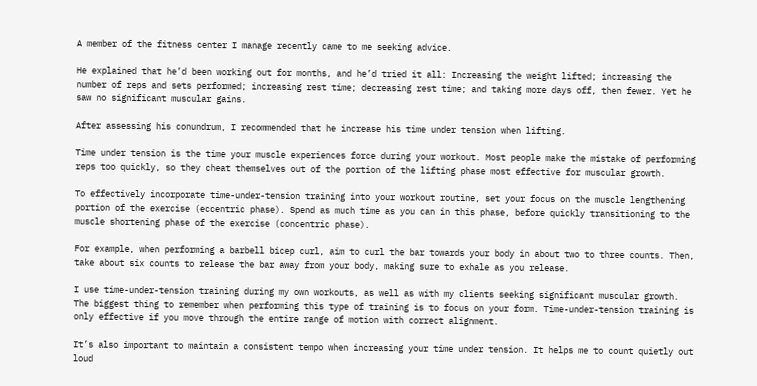A member of the fitness center I manage recently came to me seeking advice.

He explained that he’d been working out for months, and he’d tried it all: Increasing the weight lifted; increasing the number of reps and sets performed; increasing rest time; decreasing rest time; and taking more days off, then fewer. Yet he saw no significant muscular gains.

After assessing his conundrum, I recommended that he increase his time under tension when lifting.

Time under tension is the time your muscle experiences force during your workout. Most people make the mistake of performing reps too quickly, so they cheat themselves out of the portion of the lifting phase most effective for muscular growth.

To effectively incorporate time-under-tension training into your workout routine, set your focus on the muscle lengthening portion of the exercise (eccentric phase). Spend as much time as you can in this phase, before quickly transitioning to the muscle shortening phase of the exercise (concentric phase).

For example, when performing a barbell bicep curl, aim to curl the bar towards your body in about two to three counts. Then, take about six counts to release the bar away from your body, making sure to exhale as you release.

I use time-under-tension training during my own workouts, as well as with my clients seeking significant muscular growth. The biggest thing to remember when performing this type of training is to focus on your form. Time-under-tension training is only effective if you move through the entire range of motion with correct alignment.

It’s also important to maintain a consistent tempo when increasing your time under tension. It helps me to count quietly out loud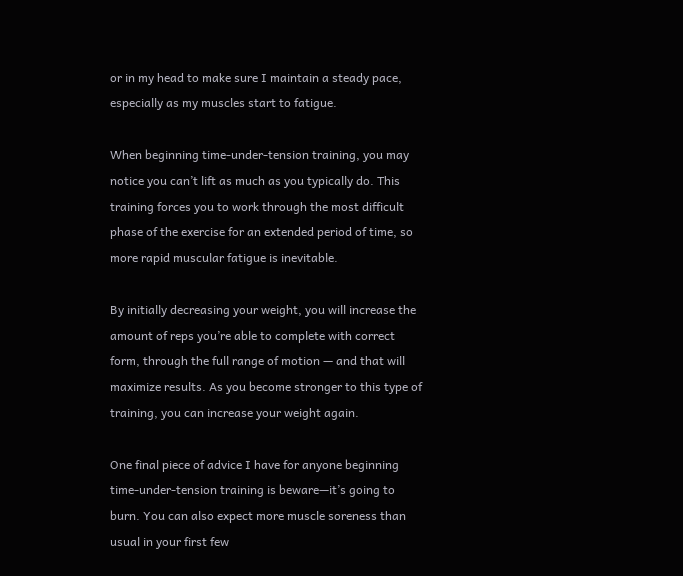or in my head to make sure I maintain a steady pace, especially as my muscles start to fatigue.

When beginning time-under-tension training, you may notice you can’t lift as much as you typically do. This training forces you to work through the most difficult phase of the exercise for an extended period of time, so more rapid muscular fatigue is inevitable.

By initially decreasing your weight, you will increase the amount of reps you’re able to complete with correct form, through the full range of motion — and that will maximize results. As you become stronger to this type of training, you can increase your weight again.

One final piece of advice I have for anyone beginning time-under-tension training is beware—it’s going to burn. You can also expect more muscle soreness than usual in your first few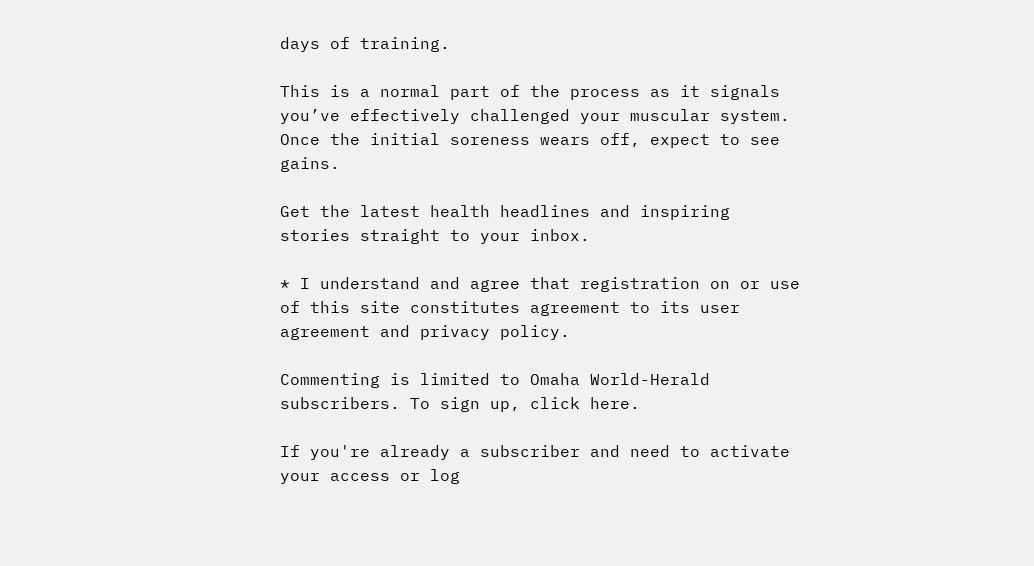days of training.

This is a normal part of the process as it signals you’ve effectively challenged your muscular system. Once the initial soreness wears off, expect to see gains.

Get the latest health headlines and inspiring stories straight to your inbox.

* I understand and agree that registration on or use of this site constitutes agreement to its user agreement and privacy policy.

Commenting is limited to Omaha World-Herald subscribers. To sign up, click here.

If you're already a subscriber and need to activate your access or log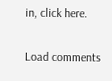in, click here.

Load comments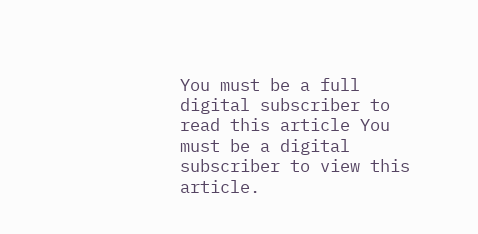You must be a full digital subscriber to read this article You must be a digital subscriber to view this article.